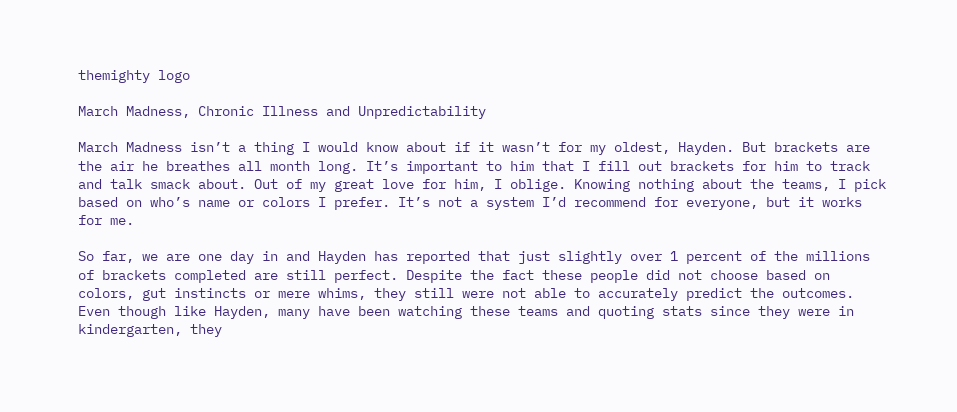themighty logo

March Madness, Chronic Illness and Unpredictability

March Madness isn’t a thing I would know about if it wasn’t for my oldest, Hayden. But brackets are the air he breathes all month long. It’s important to him that I fill out brackets for him to track and talk smack about. Out of my great love for him, I oblige. Knowing nothing about the teams, I pick based on who’s name or colors I prefer. It’s not a system I’d recommend for everyone, but it works for me.

So far, we are one day in and Hayden has reported that just slightly over 1 percent of the millions of brackets completed are still perfect. Despite the fact these people did not choose based on colors, gut instincts or mere whims, they still were not able to accurately predict the outcomes. Even though like Hayden, many have been watching these teams and quoting stats since they were in kindergarten, they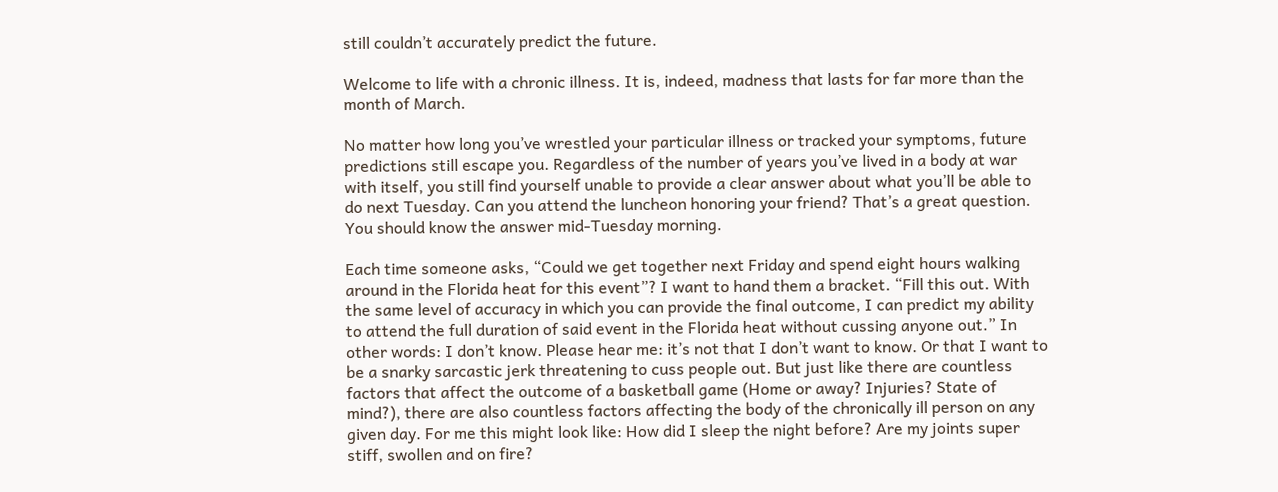still couldn’t accurately predict the future.

Welcome to life with a chronic illness. It is, indeed, madness that lasts for far more than the month of March.

No matter how long you’ve wrestled your particular illness or tracked your symptoms, future predictions still escape you. Regardless of the number of years you’ve lived in a body at war with itself, you still find yourself unable to provide a clear answer about what you’ll be able to do next Tuesday. Can you attend the luncheon honoring your friend? That’s a great question. You should know the answer mid-Tuesday morning.

Each time someone asks, “Could we get together next Friday and spend eight hours walking around in the Florida heat for this event”? I want to hand them a bracket. “Fill this out. With the same level of accuracy in which you can provide the final outcome, I can predict my ability to attend the full duration of said event in the Florida heat without cussing anyone out.” In other words: I don’t know. Please hear me: it’s not that I don’t want to know. Or that I want to be a snarky sarcastic jerk threatening to cuss people out. But just like there are countless factors that affect the outcome of a basketball game (Home or away? Injuries? State of mind?), there are also countless factors affecting the body of the chronically ill person on any given day. For me this might look like: How did I sleep the night before? Are my joints super stiff, swollen and on fire?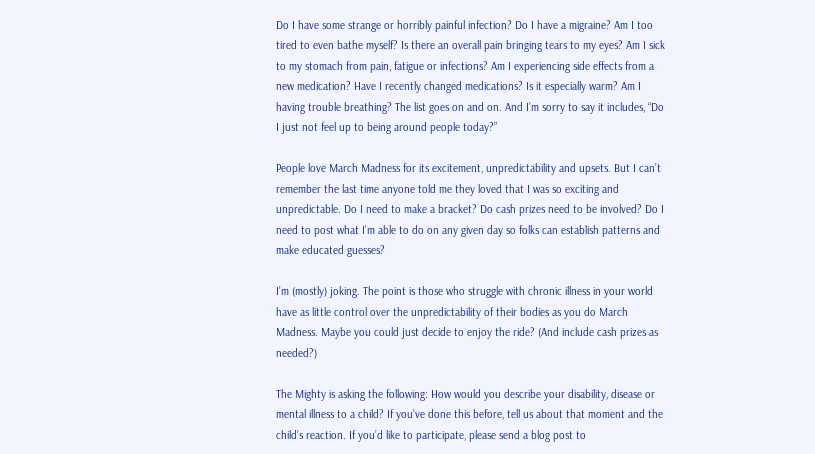Do I have some strange or horribly painful infection? Do I have a migraine? Am I too tired to even bathe myself? Is there an overall pain bringing tears to my eyes? Am I sick to my stomach from pain, fatigue or infections? Am I experiencing side effects from a new medication? Have I recently changed medications? Is it especially warm? Am I having trouble breathing? The list goes on and on. And I’m sorry to say it includes, “Do I just not feel up to being around people today?”

People love March Madness for its excitement, unpredictability and upsets. But I can’t remember the last time anyone told me they loved that I was so exciting and unpredictable. Do I need to make a bracket? Do cash prizes need to be involved? Do I need to post what I’m able to do on any given day so folks can establish patterns and make educated guesses?

I’m (mostly) joking. The point is those who struggle with chronic illness in your world have as little control over the unpredictability of their bodies as you do March Madness. Maybe you could just decide to enjoy the ride? (And include cash prizes as needed?)

The Mighty is asking the following: How would you describe your disability, disease or mental illness to a child? If you’ve done this before, tell us about that moment and the child’s reaction. If you’d like to participate, please send a blog post to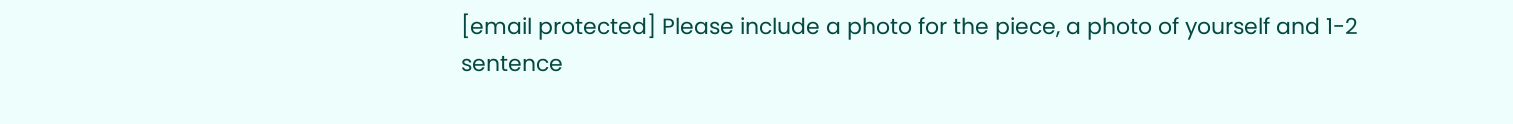[email protected] Please include a photo for the piece, a photo of yourself and 1-2 sentence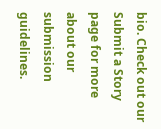bio. Check out our Submit a Story page for more about our submission guidelines.